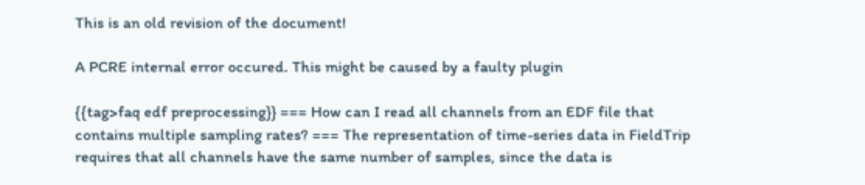This is an old revision of the document!

A PCRE internal error occured. This might be caused by a faulty plugin

{{tag>faq edf preprocessing}} === How can I read all channels from an EDF file that contains multiple sampling rates? === The representation of time-series data in FieldTrip requires that all channels have the same number of samples, since the data is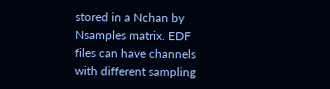stored in a Nchan by Nsamples matrix. EDF files can have channels with different sampling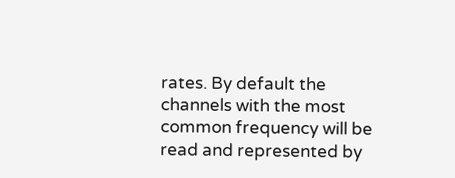rates. By default the channels with the most common frequency will be read and represented by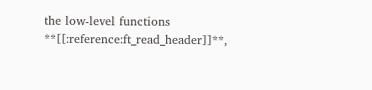the low-level functions **[[:reference:ft_read_header]]**,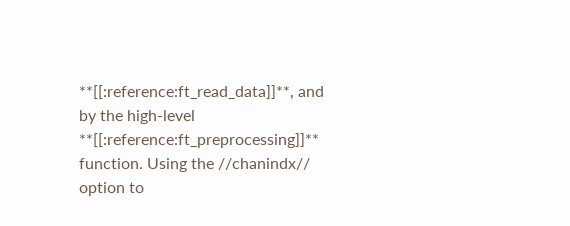**[[:reference:ft_read_data]]**, and by the high-level **[[:reference:ft_preprocessing]]** function. Using the //chanindx// option to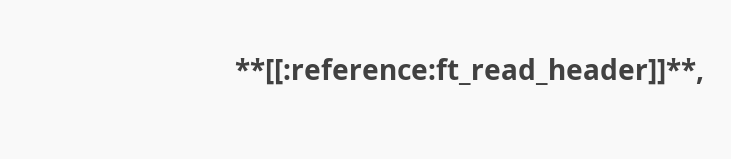**[[:reference:ft_read_header]]**,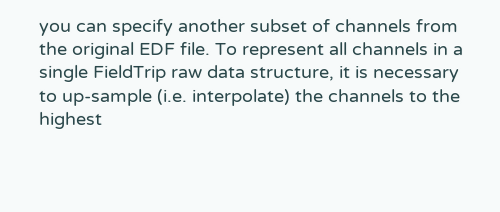you can specify another subset of channels from the original EDF file. To represent all channels in a single FieldTrip raw data structure, it is necessary to up-sample (i.e. interpolate) the channels to the highest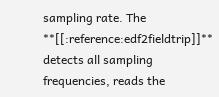sampling rate. The **[[:reference:edf2fieldtrip]]** detects all sampling frequencies, reads the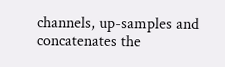channels, up-samples and concatenates the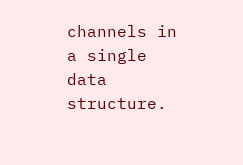channels in a single data structure.